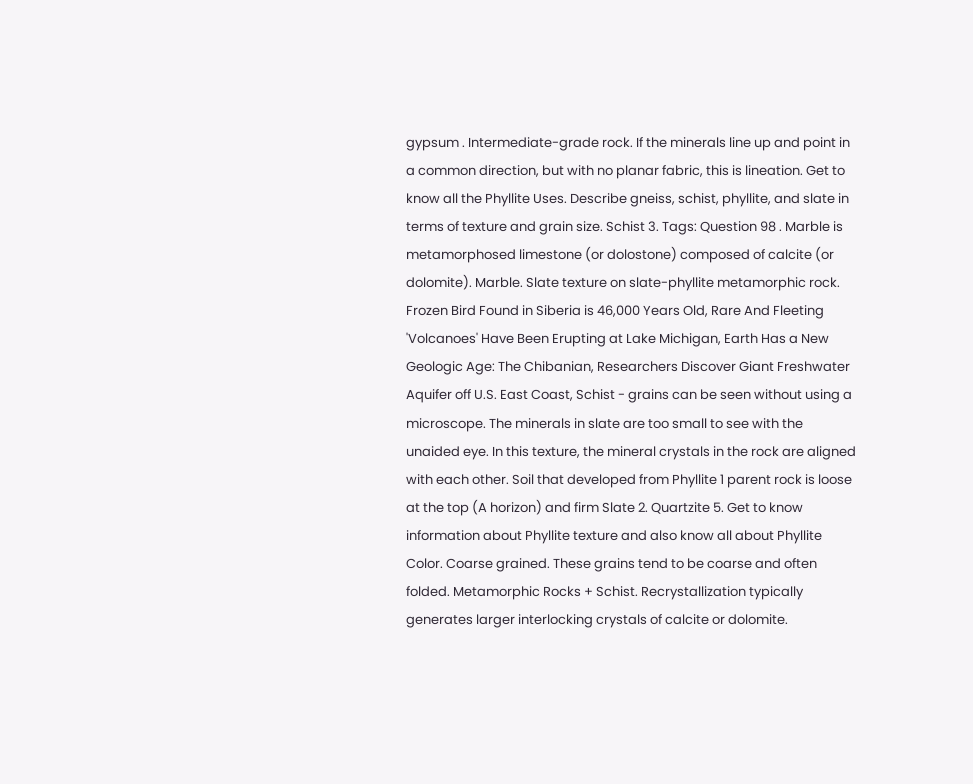gypsum . Intermediate-grade rock. If the minerals line up and point in a common direction, but with no planar fabric, this is lineation. Get to know all the Phyllite Uses. Describe gneiss, schist, phyllite, and slate in terms of texture and grain size. Schist 3. Tags: Question 98 . Marble is metamorphosed limestone (or dolostone) composed of calcite (or dolomite). Marble. Slate texture on slate-phyllite metamorphic rock. Frozen Bird Found in Siberia is 46,000 Years Old, Rare And Fleeting 'Volcanoes' Have Been Erupting at Lake Michigan, Earth Has a New Geologic Age: The Chibanian, Researchers Discover Giant Freshwater Aquifer off U.S. East Coast, Schist - grains can be seen without using a microscope. The minerals in slate are too small to see with the unaided eye. In this texture, the mineral crystals in the rock are aligned with each other. Soil that developed from Phyllite 1 parent rock is loose at the top (A horizon) and firm Slate 2. Quartzite 5. Get to know information about Phyllite texture and also know all about Phyllite Color. Coarse grained. These grains tend to be coarse and often folded. Metamorphic Rocks + Schist. Recrystallization typically generates larger interlocking crystals of calcite or dolomite.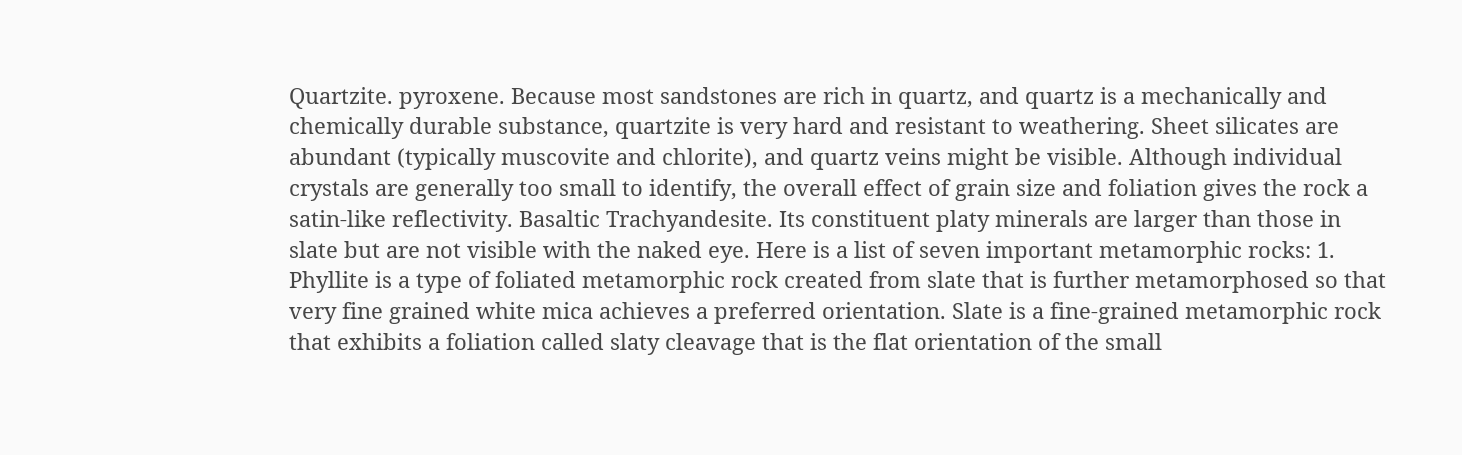Quartzite. pyroxene. Because most sandstones are rich in quartz, and quartz is a mechanically and chemically durable substance, quartzite is very hard and resistant to weathering. Sheet silicates are abundant (typically muscovite and chlorite), and quartz veins might be visible. Although individual crystals are generally too small to identify, the overall effect of grain size and foliation gives the rock a satin-like reflectivity. Basaltic Trachyandesite. Its constituent platy minerals are larger than those in slate but are not visible with the naked eye. Here is a list of seven important metamorphic rocks: 1. Phyllite is a type of foliated metamorphic rock created from slate that is further metamorphosed so that very fine grained white mica achieves a preferred orientation. Slate is a fine-grained metamorphic rock that exhibits a foliation called slaty cleavage that is the flat orientation of the small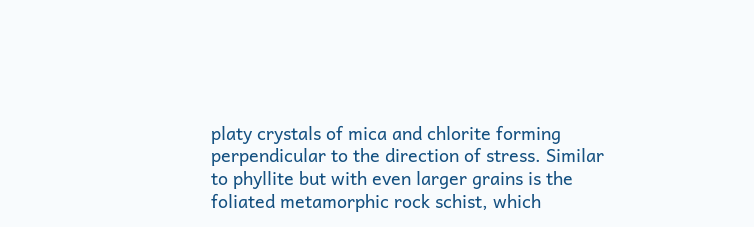platy crystals of mica and chlorite forming perpendicular to the direction of stress. Similar to phyllite but with even larger grains is the foliated metamorphic rock schist, which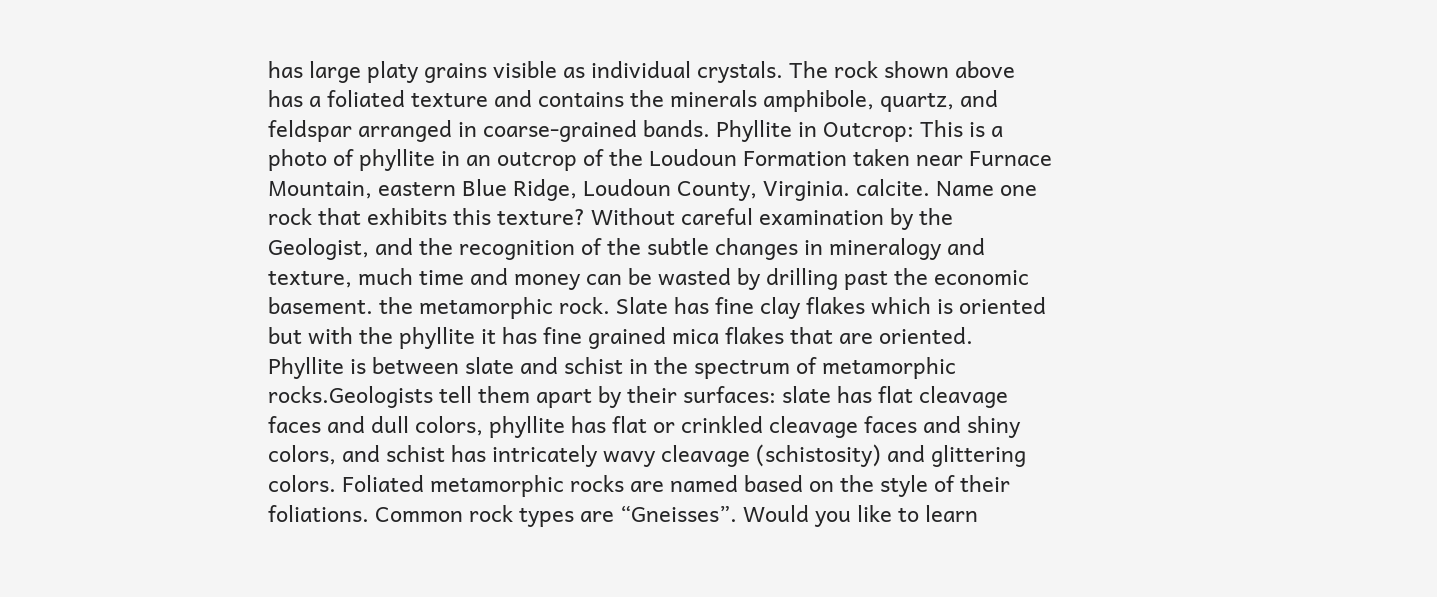has large platy grains visible as individual crystals. The rock shown above has a foliated texture and contains the minerals amphibole, quartz, and feldspar arranged in coarse-grained bands. Phyllite in Outcrop: This is a photo of phyllite in an outcrop of the Loudoun Formation taken near Furnace Mountain, eastern Blue Ridge, Loudoun County, Virginia. calcite. Name one rock that exhibits this texture? Without careful examination by the Geologist, and the recognition of the subtle changes in mineralogy and texture, much time and money can be wasted by drilling past the economic basement. the metamorphic rock. Slate has fine clay flakes which is oriented but with the phyllite it has fine grained mica flakes that are oriented. Phyllite is between slate and schist in the spectrum of metamorphic rocks.Geologists tell them apart by their surfaces: slate has flat cleavage faces and dull colors, phyllite has flat or crinkled cleavage faces and shiny colors, and schist has intricately wavy cleavage (schistosity) and glittering colors. Foliated metamorphic rocks are named based on the style of their foliations. Common rock types are “Gneisses”. Would you like to learn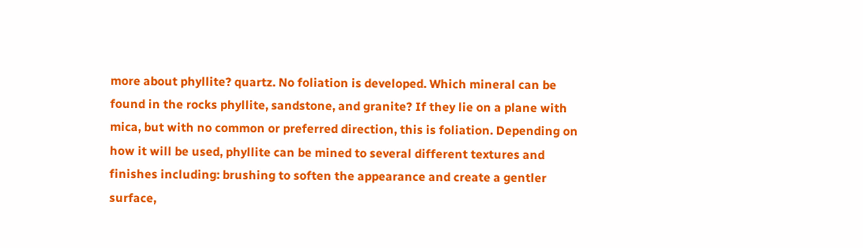more about phyllite? quartz. No foliation is developed. Which mineral can be found in the rocks phyllite, sandstone, and granite? If they lie on a plane with mica, but with no common or preferred direction, this is foliation. Depending on how it will be used, phyllite can be mined to several different textures and finishes including: brushing to soften the appearance and create a gentler surface,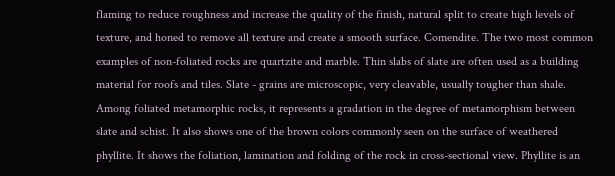flaming to reduce roughness and increase the quality of the finish, natural split to create high levels of texture, and honed to remove all texture and create a smooth surface. Comendite. The two most common examples of non-foliated rocks are quartzite and marble. Thin slabs of slate are often used as a building material for roofs and tiles. Slate - grains are microscopic, very cleavable, usually tougher than shale. Among foliated metamorphic rocks, it represents a gradation in the degree of metamorphism between slate and schist. It also shows one of the brown colors commonly seen on the surface of weathered phyllite. It shows the foliation, lamination and folding of the rock in cross-sectional view. Phyllite is an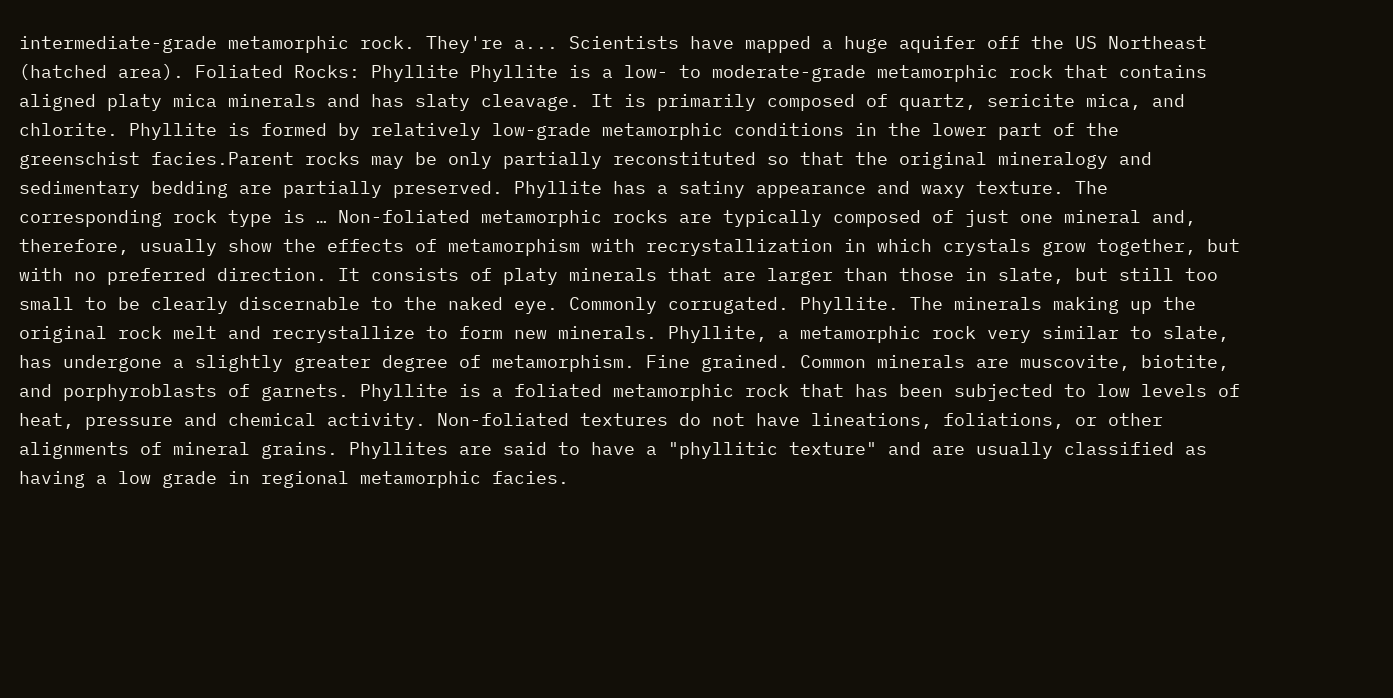intermediate-grade metamorphic rock. They're a... Scientists have mapped a huge aquifer off the US Northeast (hatched area). Foliated Rocks: Phyllite Phyllite is a low- to moderate-grade metamorphic rock that contains aligned platy mica minerals and has slaty cleavage. It is primarily composed of quartz, sericite mica, and chlorite. Phyllite is formed by relatively low-grade metamorphic conditions in the lower part of the greenschist facies.Parent rocks may be only partially reconstituted so that the original mineralogy and sedimentary bedding are partially preserved. Phyllite has a satiny appearance and waxy texture. The corresponding rock type is … Non-foliated metamorphic rocks are typically composed of just one mineral and, therefore, usually show the effects of metamorphism with recrystallization in which crystals grow together, but with no preferred direction. It consists of platy minerals that are larger than those in slate, but still too small to be clearly discernable to the naked eye. Commonly corrugated. Phyllite. The minerals making up the original rock melt and recrystallize to form new minerals. Phyllite, a metamorphic rock very similar to slate, has undergone a slightly greater degree of metamorphism. Fine grained. Common minerals are muscovite, biotite, and porphyroblasts of garnets. Phyllite is a foliated metamorphic rock that has been subjected to low levels of heat, pressure and chemical activity. Non-foliated textures do not have lineations, foliations, or other alignments of mineral grains. Phyllites are said to have a "phyllitic texture" and are usually classified as having a low grade in regional metamorphic facies.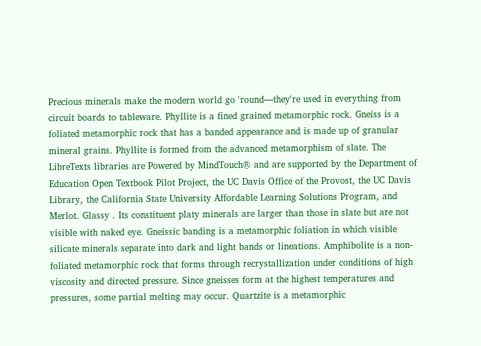Precious minerals make the modern world go 'round—they're used in everything from circuit boards to tableware. Phyllite is a fined grained metamorphic rock. Gneiss is a foliated metamorphic rock that has a banded appearance and is made up of granular mineral grains. Phyllite is formed from the advanced metamorphism of slate. The LibreTexts libraries are Powered by MindTouch® and are supported by the Department of Education Open Textbook Pilot Project, the UC Davis Office of the Provost, the UC Davis Library, the California State University Affordable Learning Solutions Program, and Merlot. Glassy . Its constituent platy minerals are larger than those in slate but are not visible with naked eye. Gneissic banding is a metamorphic foliation in which visible silicate minerals separate into dark and light bands or lineations. Amphibolite is a non-foliated metamorphic rock that forms through recrystallization under conditions of high viscosity and directed pressure. Since gneisses form at the highest temperatures and pressures, some partial melting may occur. Quartzite is a metamorphic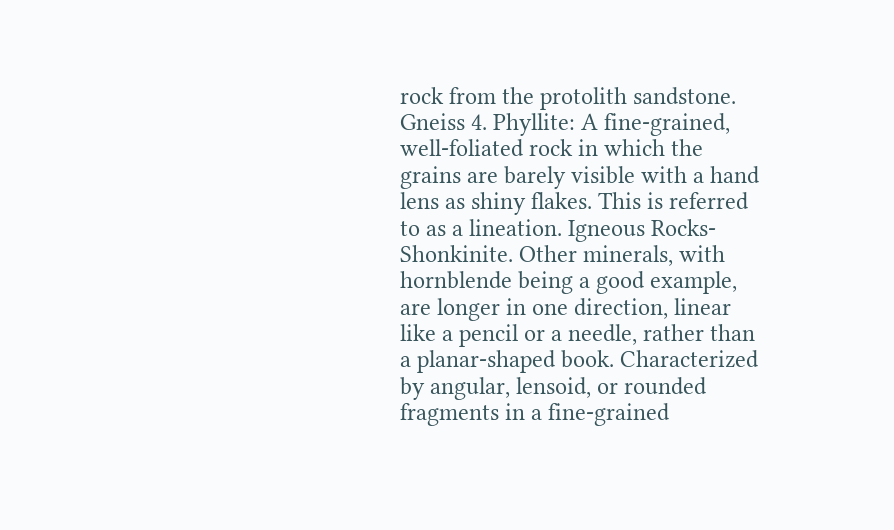rock from the protolith sandstone. Gneiss 4. Phyllite: A fine-grained, well-foliated rock in which the grains are barely visible with a hand lens as shiny flakes. This is referred to as a lineation. Igneous Rocks-Shonkinite. Other minerals, with hornblende being a good example, are longer in one direction, linear like a pencil or a needle, rather than a planar-shaped book. Characterized by angular, lensoid, or rounded fragments in a fine-grained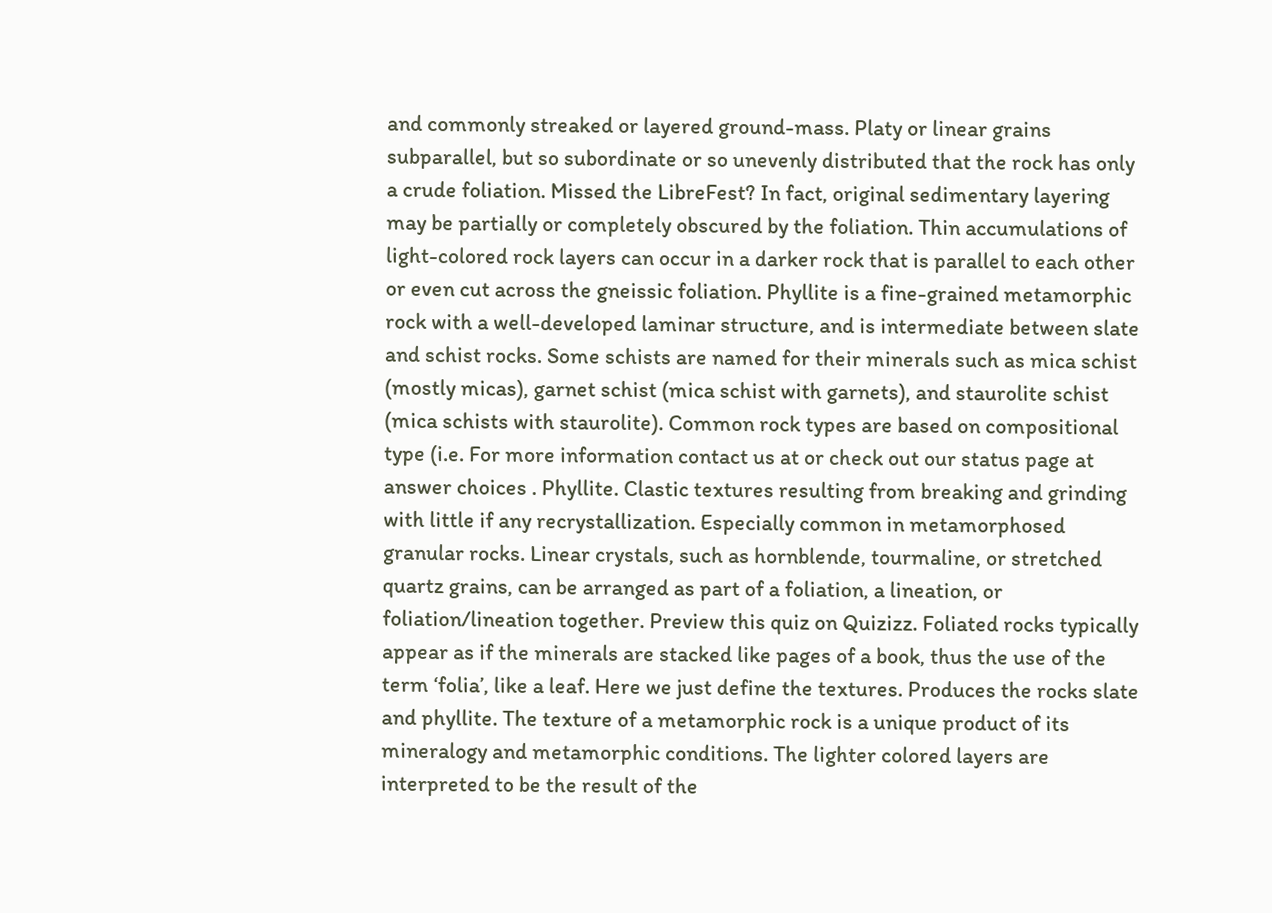and commonly streaked or layered ground-mass. Platy or linear grains subparallel, but so subordinate or so unevenly distributed that the rock has only a crude foliation. Missed the LibreFest? In fact, original sedimentary layering may be partially or completely obscured by the foliation. Thin accumulations of light-colored rock layers can occur in a darker rock that is parallel to each other or even cut across the gneissic foliation. Phyllite is a fine-grained metamorphic rock with a well-developed laminar structure, and is intermediate between slate and schist rocks. Some schists are named for their minerals such as mica schist (mostly micas), garnet schist (mica schist with garnets), and staurolite schist (mica schists with staurolite). Common rock types are based on compositional type (i.e. For more information contact us at or check out our status page at answer choices . Phyllite. Clastic textures resulting from breaking and grinding with little if any recrystallization. Especially common in metamorphosed granular rocks. Linear crystals, such as hornblende, tourmaline, or stretched quartz grains, can be arranged as part of a foliation, a lineation, or foliation/lineation together. Preview this quiz on Quizizz. Foliated rocks typically appear as if the minerals are stacked like pages of a book, thus the use of the term ‘folia’, like a leaf. Here we just define the textures. Produces the rocks slate and phyllite. The texture of a metamorphic rock is a unique product of its mineralogy and metamorphic conditions. The lighter colored layers are interpreted to be the result of the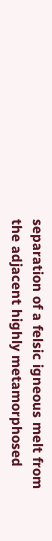separation of a felsic igneous melt from the adjacent highly metamorphosed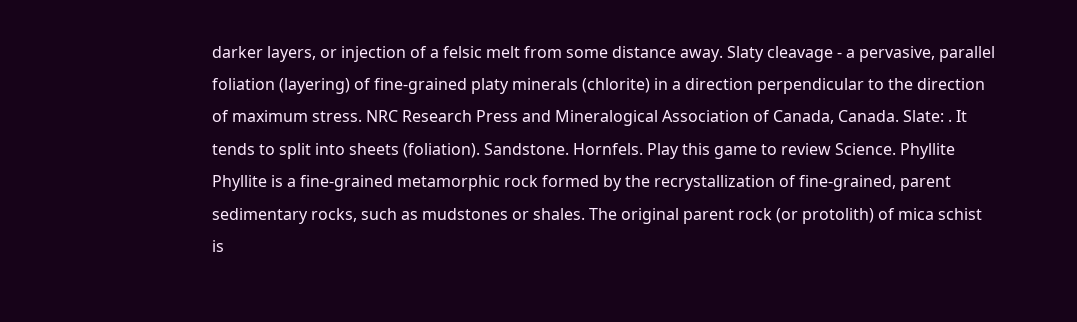darker layers, or injection of a felsic melt from some distance away. Slaty cleavage - a pervasive, parallel foliation (layering) of fine-grained platy minerals (chlorite) in a direction perpendicular to the direction of maximum stress. NRC Research Press and Mineralogical Association of Canada, Canada. Slate: . It tends to split into sheets (foliation). Sandstone. Hornfels. Play this game to review Science. Phyllite Phyllite is a fine-grained metamorphic rock formed by the recrystallization of fine-grained, parent sedimentary rocks, such as mudstones or shales. The original parent rock (or protolith) of mica schist is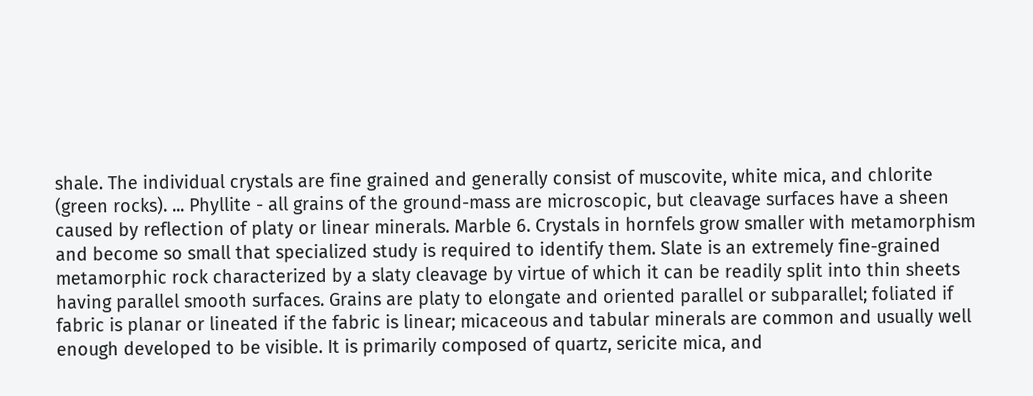shale. The individual crystals are fine grained and generally consist of muscovite, white mica, and chlorite (green rocks). ... Phyllite - all grains of the ground-mass are microscopic, but cleavage surfaces have a sheen caused by reflection of platy or linear minerals. Marble 6. Crystals in hornfels grow smaller with metamorphism and become so small that specialized study is required to identify them. Slate is an extremely fine-grained metamorphic rock characterized by a slaty cleavage by virtue of which it can be readily split into thin sheets having parallel smooth surfaces. Grains are platy to elongate and oriented parallel or subparallel; foliated if fabric is planar or lineated if the fabric is linear; micaceous and tabular minerals are common and usually well enough developed to be visible. It is primarily composed of quartz, sericite mica, and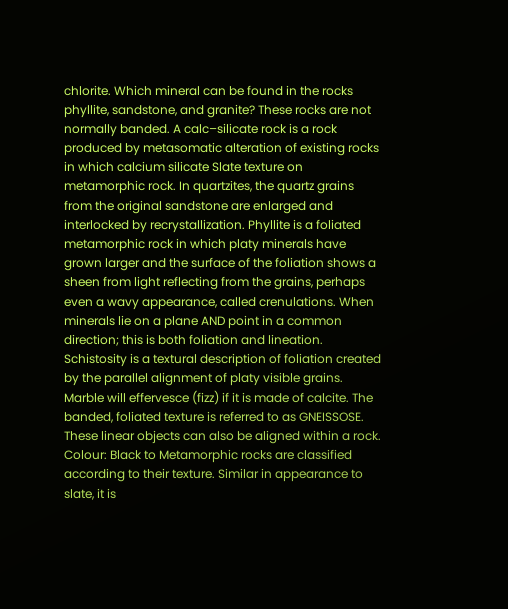chlorite. Which mineral can be found in the rocks phyllite, sandstone, and granite? These rocks are not normally banded. A calc–silicate rock is a rock produced by metasomatic alteration of existing rocks in which calcium silicate Slate texture on metamorphic rock. In quartzites, the quartz grains from the original sandstone are enlarged and interlocked by recrystallization. Phyllite is a foliated metamorphic rock in which platy minerals have grown larger and the surface of the foliation shows a sheen from light reflecting from the grains, perhaps even a wavy appearance, called crenulations. When minerals lie on a plane AND point in a common direction; this is both foliation and lineation. Schistosity is a textural description of foliation created by the parallel alignment of platy visible grains. Marble will effervesce (fizz) if it is made of calcite. The banded, foliated texture is referred to as GNEISSOSE. These linear objects can also be aligned within a rock. Colour: Black to Metamorphic rocks are classified according to their texture. Similar in appearance to slate, it is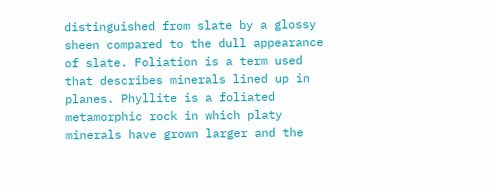distinguished from slate by a glossy sheen compared to the dull appearance of slate. Foliation is a term used that describes minerals lined up in planes. Phyllite is a foliated metamorphic rock in which platy minerals have grown larger and the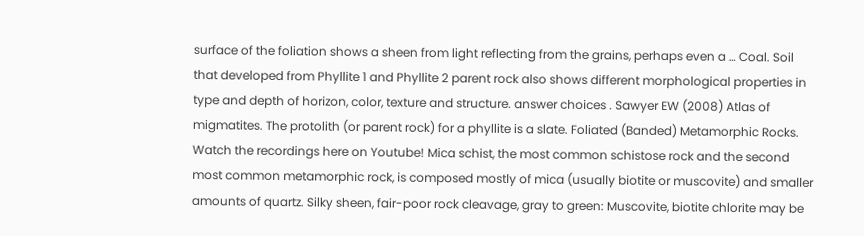surface of the foliation shows a sheen from light reflecting from the grains, perhaps even a … Coal. Soil that developed from Phyllite 1 and Phyllite 2 parent rock also shows different morphological properties in type and depth of horizon, color, texture and structure. answer choices . Sawyer EW (2008) Atlas of migmatites. The protolith (or parent rock) for a phyllite is a slate. Foliated (Banded) Metamorphic Rocks. Watch the recordings here on Youtube! Mica schist, the most common schistose rock and the second most common metamorphic rock, is composed mostly of mica (usually biotite or muscovite) and smaller amounts of quartz. Silky sheen, fair-poor rock cleavage, gray to green: Muscovite, biotite chlorite may be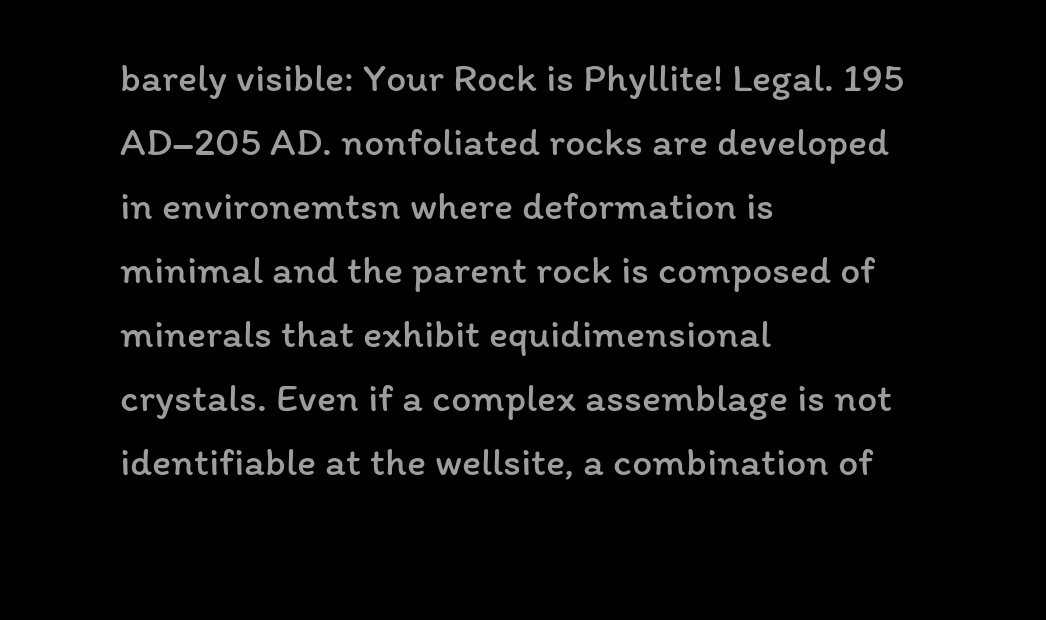barely visible: Your Rock is Phyllite! Legal. 195 AD–205 AD. nonfoliated rocks are developed in environemtsn where deformation is minimal and the parent rock is composed of minerals that exhibit equidimensional crystals. Even if a complex assemblage is not identifiable at the wellsite, a combination of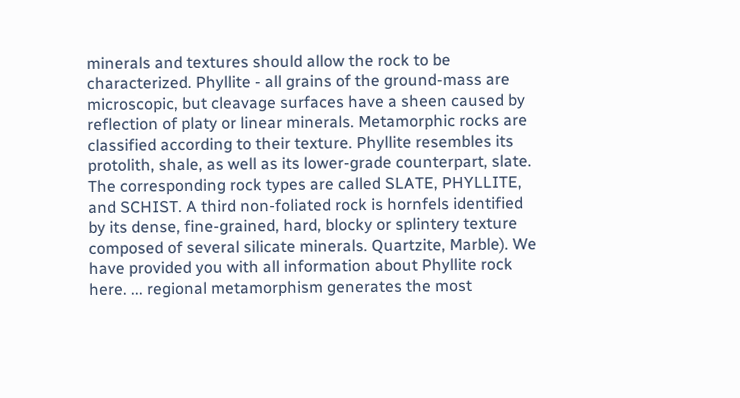minerals and textures should allow the rock to be characterized. Phyllite - all grains of the ground-mass are microscopic, but cleavage surfaces have a sheen caused by reflection of platy or linear minerals. Metamorphic rocks are classified according to their texture. Phyllite resembles its protolith, shale, as well as its lower-grade counterpart, slate. The corresponding rock types are called SLATE, PHYLLITE, and SCHIST. A third non-foliated rock is hornfels identified by its dense, fine-grained, hard, blocky or splintery texture composed of several silicate minerals. Quartzite, Marble). We have provided you with all information about Phyllite rock here. ... regional metamorphism generates the most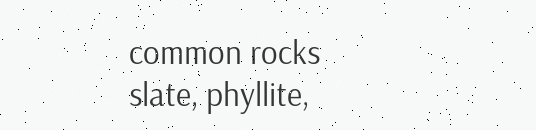common rocks slate, phyllite,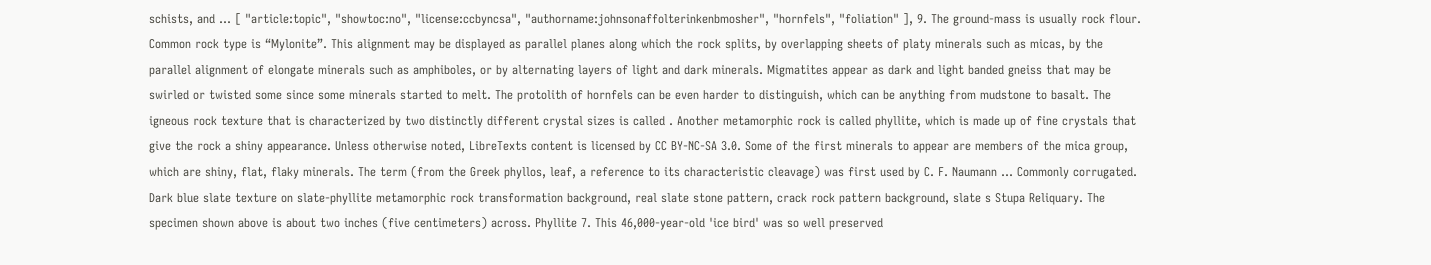schists, and … [ "article:topic", "showtoc:no", "license:ccbyncsa", "authorname:johnsonaffolterinkenbmosher", "hornfels", "foliation" ], 9. The ground-mass is usually rock flour. Common rock type is “Mylonite”. This alignment may be displayed as parallel planes along which the rock splits, by overlapping sheets of platy minerals such as micas, by the parallel alignment of elongate minerals such as amphiboles, or by alternating layers of light and dark minerals. Migmatites appear as dark and light banded gneiss that may be swirled or twisted some since some minerals started to melt. The protolith of hornfels can be even harder to distinguish, which can be anything from mudstone to basalt. The igneous rock texture that is characterized by two distinctly different crystal sizes is called . Another metamorphic rock is called phyllite, which is made up of fine crystals that give the rock a shiny appearance. Unless otherwise noted, LibreTexts content is licensed by CC BY-NC-SA 3.0. Some of the first minerals to appear are members of the mica group, which are shiny, flat, flaky minerals. The term (from the Greek phyllos, leaf, a reference to its characteristic cleavage) was first used by C. F. Naumann … Commonly corrugated. Dark blue slate texture on slate-phyllite metamorphic rock transformation background, real slate stone pattern, crack rock pattern background, slate s Stupa Reliquary. The specimen shown above is about two inches (five centimeters) across. Phyllite 7. This 46,000-year-old 'ice bird' was so well preserved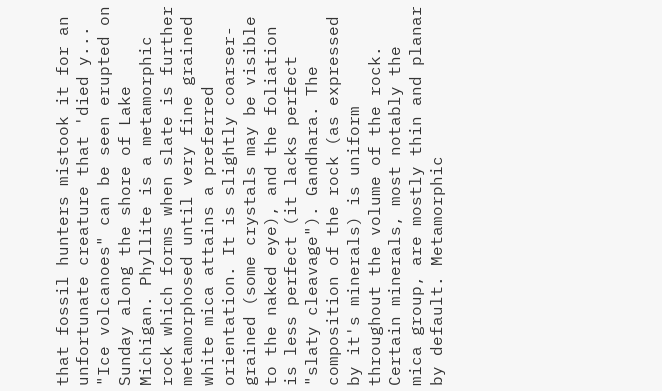that fossil hunters mistook it for an unfortunate creature that 'died y... "Ice volcanoes" can be seen erupted on Sunday along the shore of Lake Michigan. Phyllite is a metamorphic rock which forms when slate is further metamorphosed until very fine grained white mica attains a preferred orientation. It is slightly coarser-grained (some crystals may be visible to the naked eye), and the foliation is less perfect (it lacks perfect "slaty cleavage"). Gandhara. The composition of the rock (as expressed by it's minerals) is uniform throughout the volume of the rock. Certain minerals, most notably the mica group, are mostly thin and planar by default. Metamorphic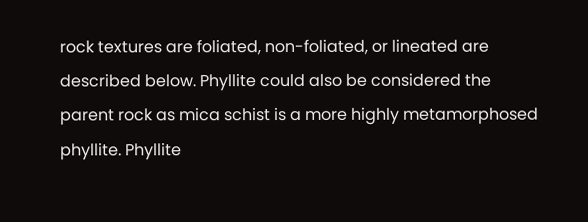rock textures are foliated, non-foliated, or lineated are described below. Phyllite could also be considered the parent rock as mica schist is a more highly metamorphosed phyllite. Phyllite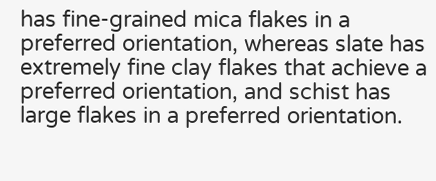has fine-grained mica flakes in a preferred orientation, whereas slate has extremely fine clay flakes that achieve a preferred orientation, and schist has large flakes in a preferred orientation.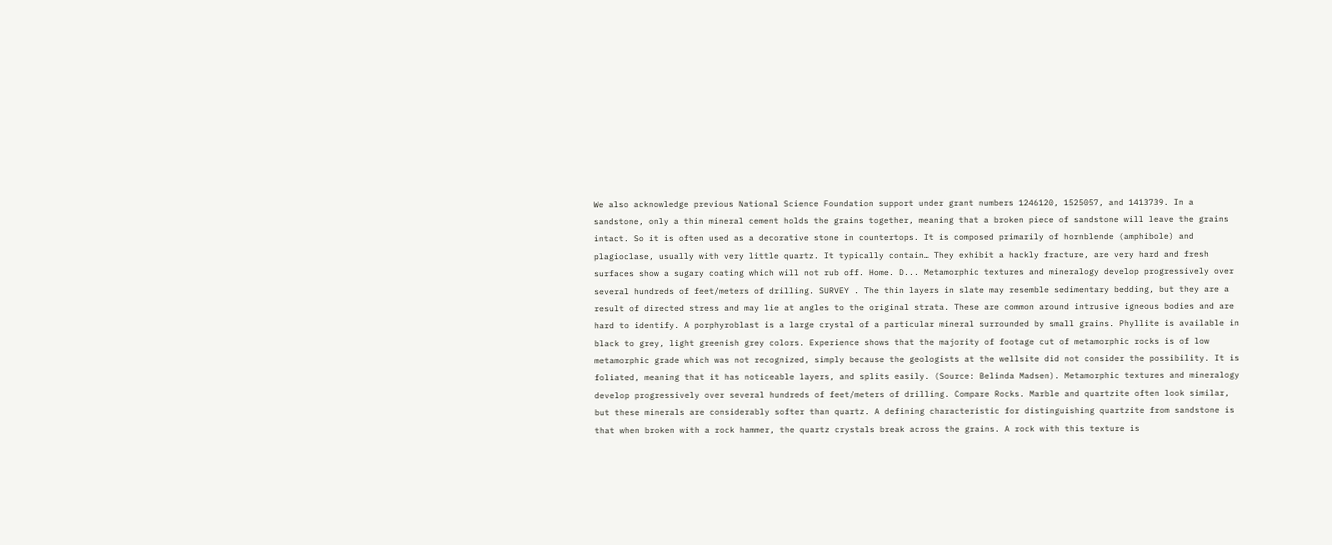We also acknowledge previous National Science Foundation support under grant numbers 1246120, 1525057, and 1413739. In a sandstone, only a thin mineral cement holds the grains together, meaning that a broken piece of sandstone will leave the grains intact. So it is often used as a decorative stone in countertops. It is composed primarily of hornblende (amphibole) and plagioclase, usually with very little quartz. It typically contain… They exhibit a hackly fracture, are very hard and fresh surfaces show a sugary coating which will not rub off. Home. D... Metamorphic textures and mineralogy develop progressively over several hundreds of feet/meters of drilling. SURVEY . The thin layers in slate may resemble sedimentary bedding, but they are a result of directed stress and may lie at angles to the original strata. These are common around intrusive igneous bodies and are hard to identify. A porphyroblast is a large crystal of a particular mineral surrounded by small grains. Phyllite is available in black to grey, light greenish grey colors. Experience shows that the majority of footage cut of metamorphic rocks is of low metamorphic grade which was not recognized, simply because the geologists at the wellsite did not consider the possibility. It is foliated, meaning that it has noticeable layers, and splits easily. (Source: Belinda Madsen). Metamorphic textures and mineralogy develop progressively over several hundreds of feet/meters of drilling. Compare Rocks. Marble and quartzite often look similar, but these minerals are considerably softer than quartz. A defining characteristic for distinguishing quartzite from sandstone is that when broken with a rock hammer, the quartz crystals break across the grains. A rock with this texture is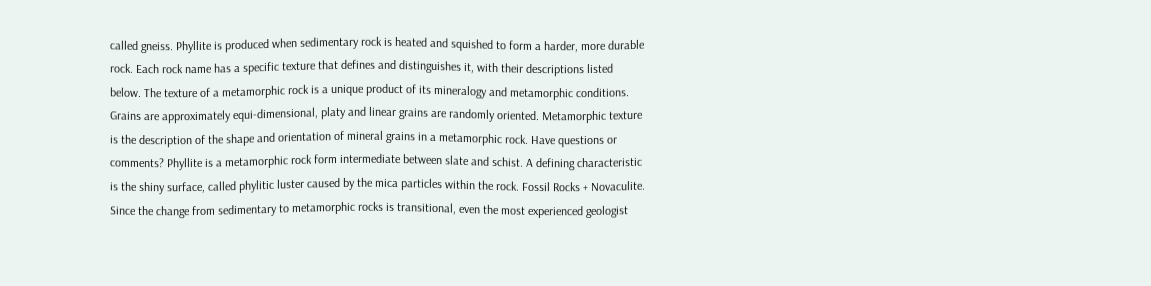called gneiss. Phyllite is produced when sedimentary rock is heated and squished to form a harder, more durable rock. Each rock name has a specific texture that defines and distinguishes it, with their descriptions listed below. The texture of a metamorphic rock is a unique product of its mineralogy and metamorphic conditions. Grains are approximately equi-dimensional, platy and linear grains are randomly oriented. Metamorphic texture is the description of the shape and orientation of mineral grains in a metamorphic rock. Have questions or comments? Phyllite is a metamorphic rock form intermediate between slate and schist. A defining characteristic is the shiny surface, called phylitic luster caused by the mica particles within the rock. Fossil Rocks + Novaculite. Since the change from sedimentary to metamorphic rocks is transitional, even the most experienced geologist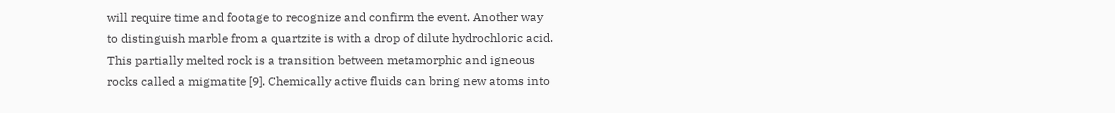will require time and footage to recognize and confirm the event. Another way to distinguish marble from a quartzite is with a drop of dilute hydrochloric acid. This partially melted rock is a transition between metamorphic and igneous rocks called a migmatite [9]. Chemically active fluids can bring new atoms into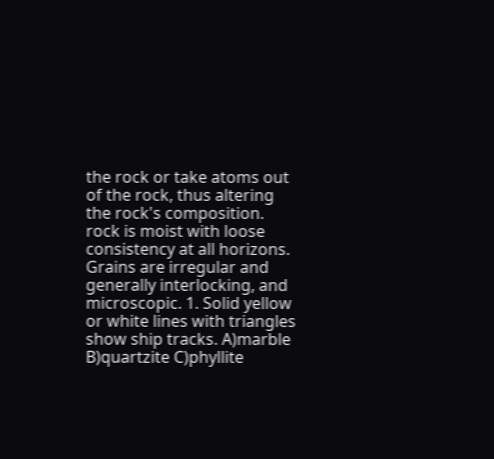the rock or take atoms out of the rock, thus altering the rock's composition. rock is moist with loose consistency at all horizons. Grains are irregular and generally interlocking, and microscopic. 1. Solid yellow or white lines with triangles show ship tracks. A)marble B)quartzite C)phyllite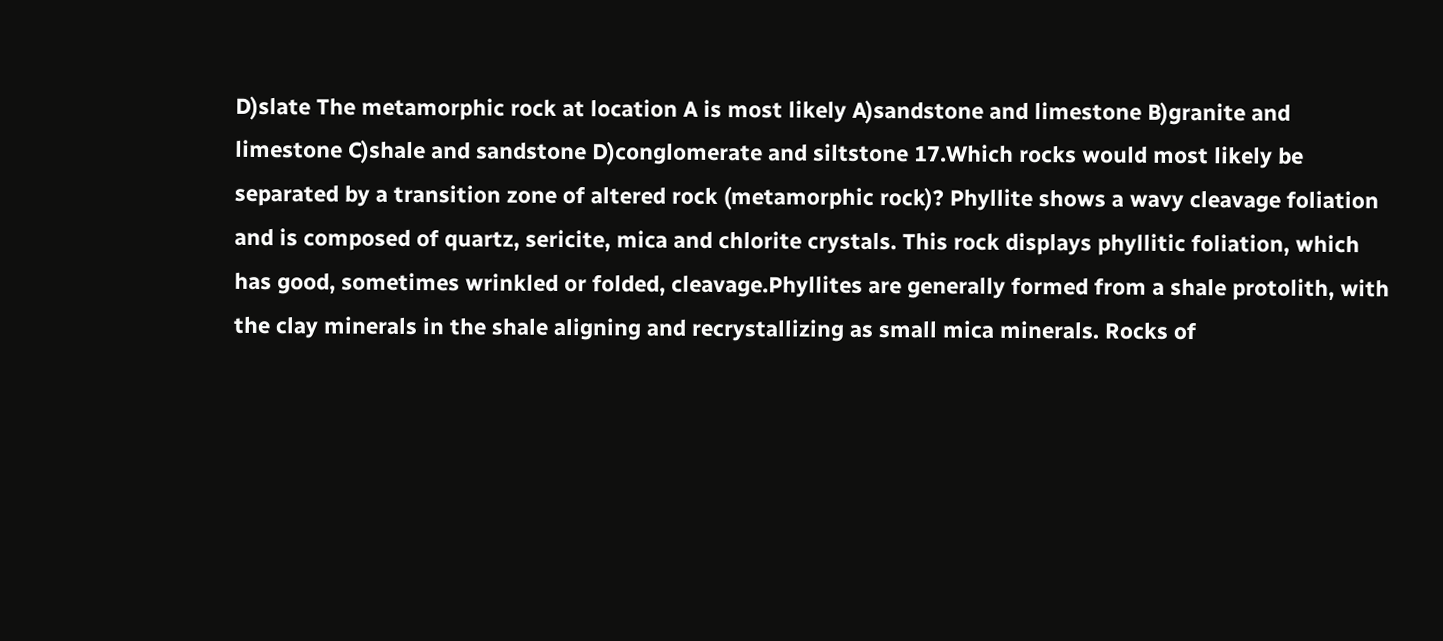D)slate The metamorphic rock at location A is most likely A)sandstone and limestone B)granite and limestone C)shale and sandstone D)conglomerate and siltstone 17.Which rocks would most likely be separated by a transition zone of altered rock (metamorphic rock)? Phyllite shows a wavy cleavage foliation and is composed of quartz, sericite, mica and chlorite crystals. This rock displays phyllitic foliation, which has good, sometimes wrinkled or folded, cleavage.Phyllites are generally formed from a shale protolith, with the clay minerals in the shale aligning and recrystallizing as small mica minerals. Rocks of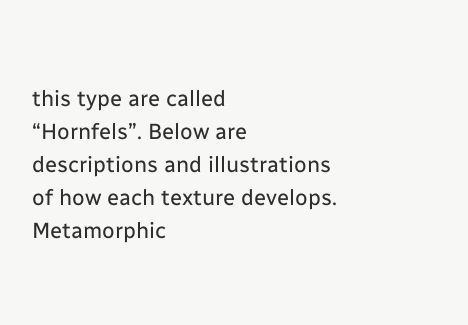this type are called “Hornfels”. Below are descriptions and illustrations of how each texture develops. Metamorphic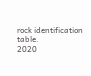rock identification table.
2020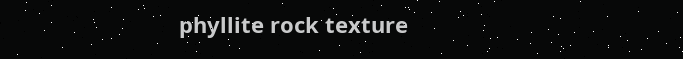phyllite rock texture